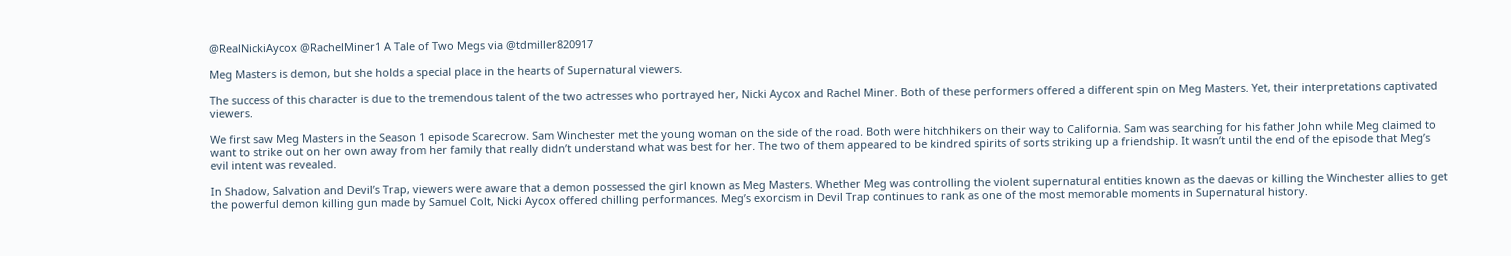@RealNickiAycox @RachelMiner1 A Tale of Two Megs via @tdmiller820917

Meg Masters is demon, but she holds a special place in the hearts of Supernatural viewers.

The success of this character is due to the tremendous talent of the two actresses who portrayed her, Nicki Aycox and Rachel Miner. Both of these performers offered a different spin on Meg Masters. Yet, their interpretations captivated viewers.

We first saw Meg Masters in the Season 1 episode Scarecrow. Sam Winchester met the young woman on the side of the road. Both were hitchhikers on their way to California. Sam was searching for his father John while Meg claimed to want to strike out on her own away from her family that really didn’t understand what was best for her. The two of them appeared to be kindred spirits of sorts striking up a friendship. It wasn’t until the end of the episode that Meg’s evil intent was revealed.

In Shadow, Salvation and Devil’s Trap, viewers were aware that a demon possessed the girl known as Meg Masters. Whether Meg was controlling the violent supernatural entities known as the daevas or killing the Winchester allies to get the powerful demon killing gun made by Samuel Colt, Nicki Aycox offered chilling performances. Meg’s exorcism in Devil Trap continues to rank as one of the most memorable moments in Supernatural history.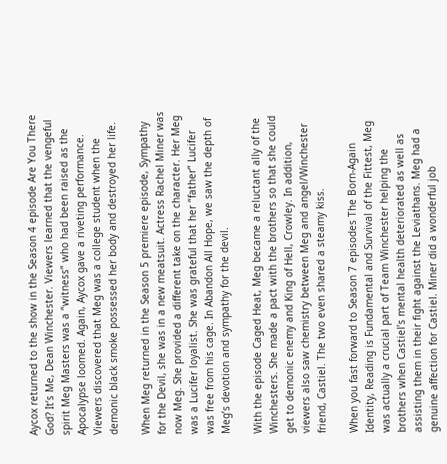Aycox returned to the show in the Season 4 episode Are You There God? It’s Me, Dean Winchester. Viewers learned that the vengeful spirit Meg Masters was a “witness” who had been raised as the Apocalypse loomed. Again, Aycox gave a riveting performance. Viewers discovered that Meg was a college student when the demonic black smoke possessed her body and destroyed her life.

When Meg returned in the Season 5 premiere episode, Sympathy for the Devil, she was in a new meatsuit. Actress Rachel Miner was now Meg. She provided a different take on the character. Her Meg was a Lucifer loyalist. She was grateful that her “father” Lucifer was free from his cage. In Abandon All Hope, we saw the depth of Meg’s devotion and sympathy for the devil.

With the episode Caged Heat, Meg became a reluctant ally of the Winchesters. She made a pact with the brothers so that she could get to demonic enemy and King of Hell, Crowley. In addition, viewers also saw chemistry between Meg and angel/Winchester friend, Castiel. The two even shared a steamy kiss.

When you fast forward to Season 7 episodes The Born-Again Identity, Reading is Fundamental and Survival of the Fittest, Meg was actually a crucial part of Team Winchester helping the brothers when Castiel’s mental health deteriorated as well as assisting them in their fight against the Leviathans. Meg had a genuine affection for Castiel. Miner did a wonderful job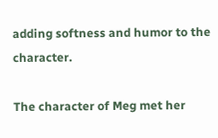adding softness and humor to the character.

The character of Meg met her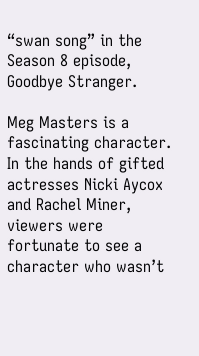“swan song” in the Season 8 episode, Goodbye Stranger.

Meg Masters is a fascinating character. In the hands of gifted actresses Nicki Aycox and Rachel Miner, viewers were fortunate to see a character who wasn’t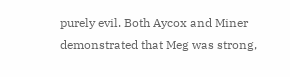purely evil. Both Aycox and Miner demonstrated that Meg was strong,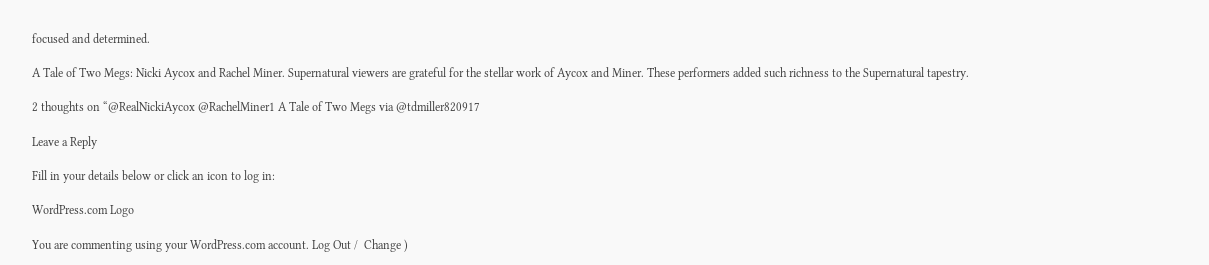focused and determined.

A Tale of Two Megs: Nicki Aycox and Rachel Miner. Supernatural viewers are grateful for the stellar work of Aycox and Miner. These performers added such richness to the Supernatural tapestry.

2 thoughts on “@RealNickiAycox @RachelMiner1 A Tale of Two Megs via @tdmiller820917

Leave a Reply

Fill in your details below or click an icon to log in:

WordPress.com Logo

You are commenting using your WordPress.com account. Log Out /  Change )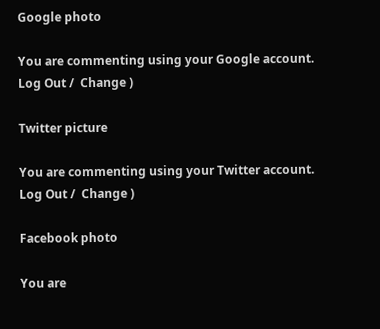Google photo

You are commenting using your Google account. Log Out /  Change )

Twitter picture

You are commenting using your Twitter account. Log Out /  Change )

Facebook photo

You are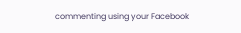commenting using your Facebook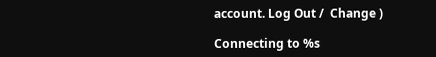account. Log Out /  Change )

Connecting to %s